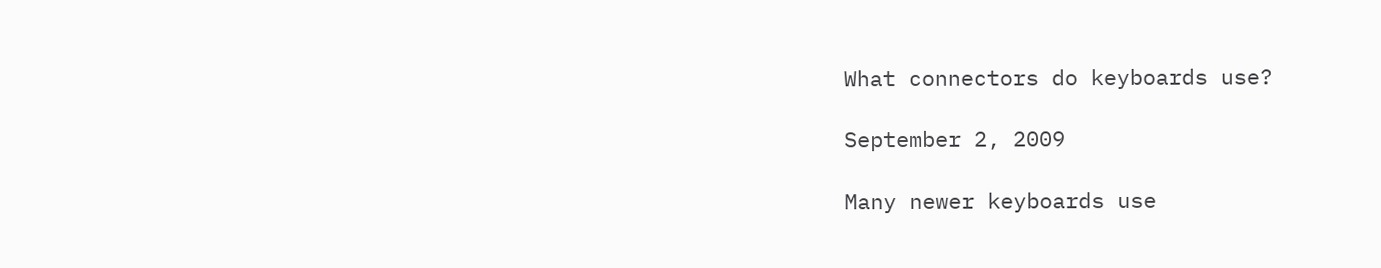What connectors do keyboards use?

September 2, 2009

Many newer keyboards use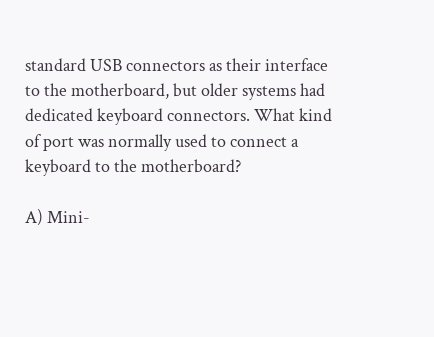standard USB connectors as their interface to the motherboard, but older systems had dedicated keyboard connectors. What kind of port was normally used to connect a keyboard to the motherboard?

A) Mini-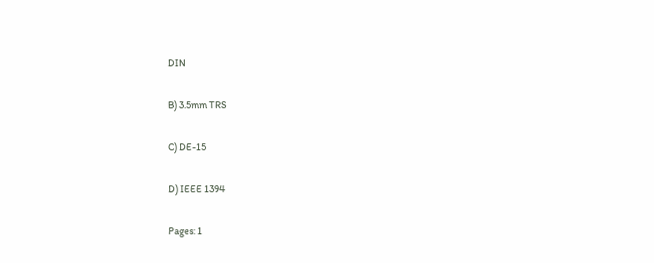DIN

B) 3.5mm TRS

C) DE-15

D) IEEE 1394

Pages: 1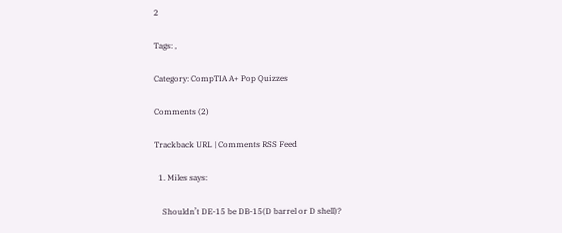2

Tags: ,

Category: CompTIA A+ Pop Quizzes

Comments (2)

Trackback URL | Comments RSS Feed

  1. Miles says:

    Shouldn’t DE-15 be DB-15(D barrel or D shell)?